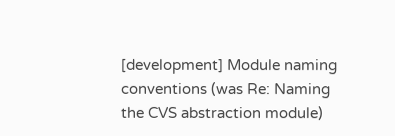[development] Module naming conventions (was Re: Naming the CVS abstraction module)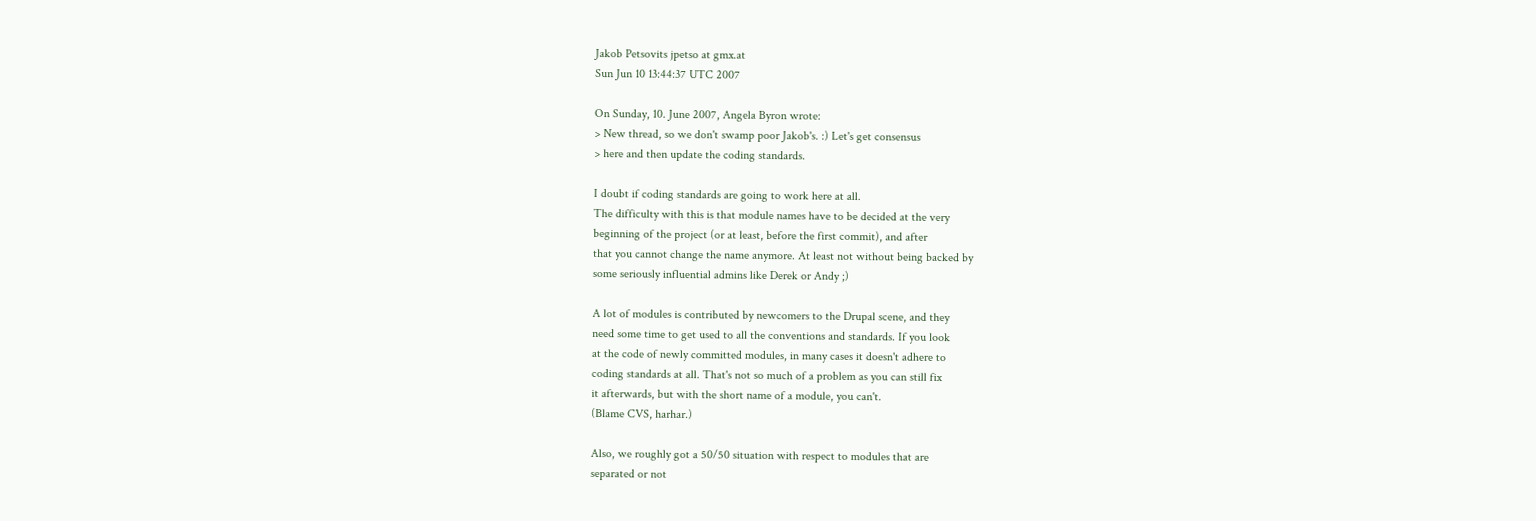Jakob Petsovits jpetso at gmx.at
Sun Jun 10 13:44:37 UTC 2007

On Sunday, 10. June 2007, Angela Byron wrote:
> New thread, so we don't swamp poor Jakob's. :) Let's get consensus
> here and then update the coding standards.

I doubt if coding standards are going to work here at all.
The difficulty with this is that module names have to be decided at the very
beginning of the project (or at least, before the first commit), and after
that you cannot change the name anymore. At least not without being backed by
some seriously influential admins like Derek or Andy ;)

A lot of modules is contributed by newcomers to the Drupal scene, and they
need some time to get used to all the conventions and standards. If you look
at the code of newly committed modules, in many cases it doesn't adhere to
coding standards at all. That's not so much of a problem as you can still fix
it afterwards, but with the short name of a module, you can't.
(Blame CVS, harhar.)

Also, we roughly got a 50/50 situation with respect to modules that are
separated or not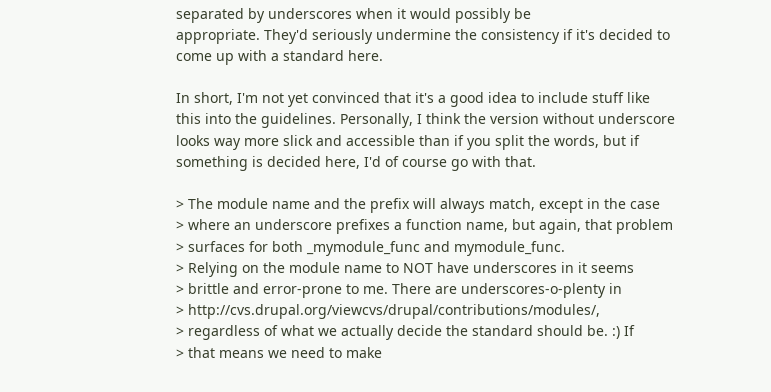separated by underscores when it would possibly be
appropriate. They'd seriously undermine the consistency if it's decided to
come up with a standard here.

In short, I'm not yet convinced that it's a good idea to include stuff like
this into the guidelines. Personally, I think the version without underscore
looks way more slick and accessible than if you split the words, but if
something is decided here, I'd of course go with that.

> The module name and the prefix will always match, except in the case
> where an underscore prefixes a function name, but again, that problem
> surfaces for both _mymodule_func and mymodule_func.
> Relying on the module name to NOT have underscores in it seems
> brittle and error-prone to me. There are underscores-o-plenty in
> http://cvs.drupal.org/viewcvs/drupal/contributions/modules/,
> regardless of what we actually decide the standard should be. :) If
> that means we need to make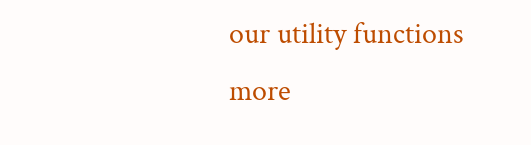our utility functions more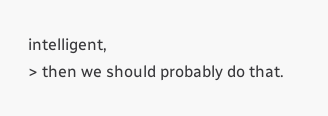intelligent,
> then we should probably do that.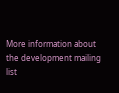More information about the development mailing list